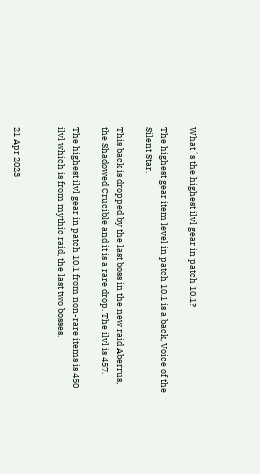What´s the highest ilvl gear in patch 10.1?

The highest gear item level in patch 10.1 is a back, Voice of the Silent Star.

This back is dropped by the last boss in the new raid Aberrus, the Shadowed Crucible and it is a rare drop. The ilvl is 457.

The highest ilvl gear in patch 10.1 from non-rare items is 450 ilvl which is from mythic raid, the last two bosses.


21 Apr 2023